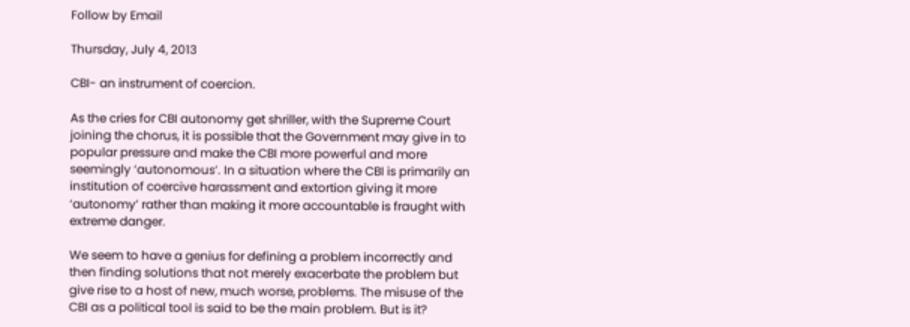Follow by Email

Thursday, July 4, 2013

CBI- an instrument of coercion.

As the cries for CBI autonomy get shriller, with the Supreme Court joining the chorus, it is possible that the Government may give in to popular pressure and make the CBI more powerful and more seemingly ‘autonomous’. In a situation where the CBI is primarily an institution of coercive harassment and extortion giving it more ‘autonomy’ rather than making it more accountable is fraught with extreme danger.

We seem to have a genius for defining a problem incorrectly and then finding solutions that not merely exacerbate the problem but give rise to a host of new, much worse, problems. The misuse of the CBI as a political tool is said to be the main problem. But is it?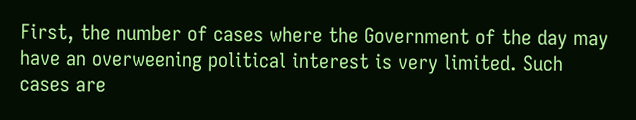First, the number of cases where the Government of the day may have an overweening political interest is very limited. Such cases are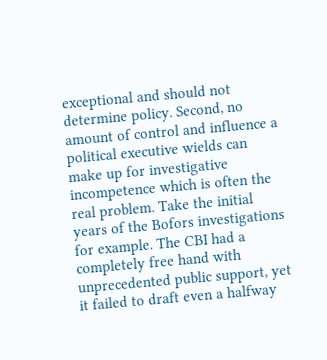exceptional and should not determine policy. Second, no amount of control and influence a political executive wields can make up for investigative incompetence which is often the real problem. Take the initial years of the Bofors investigations for example. The CBI had a completely free hand with unprecedented public support, yet it failed to draft even a halfway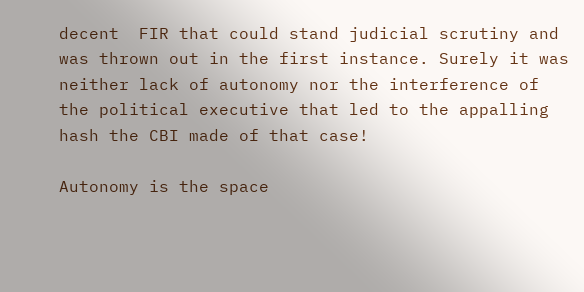decent  FIR that could stand judicial scrutiny and was thrown out in the first instance. Surely it was neither lack of autonomy nor the interference of the political executive that led to the appalling hash the CBI made of that case!

Autonomy is the space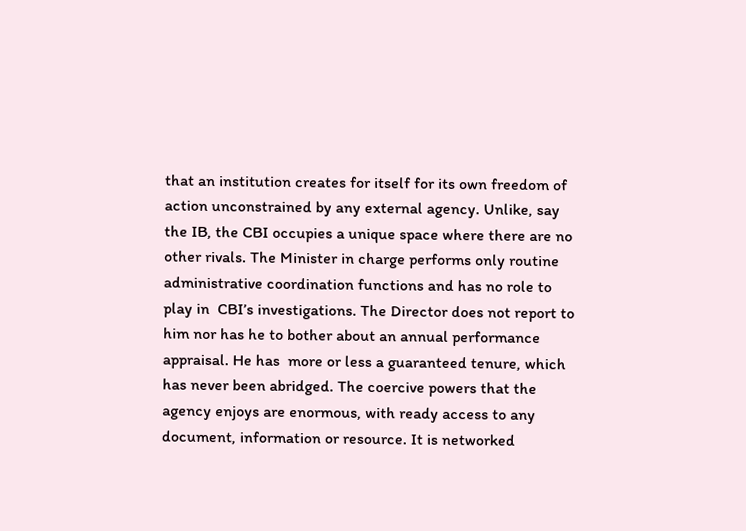that an institution creates for itself for its own freedom of action unconstrained by any external agency. Unlike, say the IB, the CBI occupies a unique space where there are no other rivals. The Minister in charge performs only routine administrative coordination functions and has no role to play in  CBI’s investigations. The Director does not report to him nor has he to bother about an annual performance appraisal. He has  more or less a guaranteed tenure, which has never been abridged. The coercive powers that the agency enjoys are enormous, with ready access to any document, information or resource. It is networked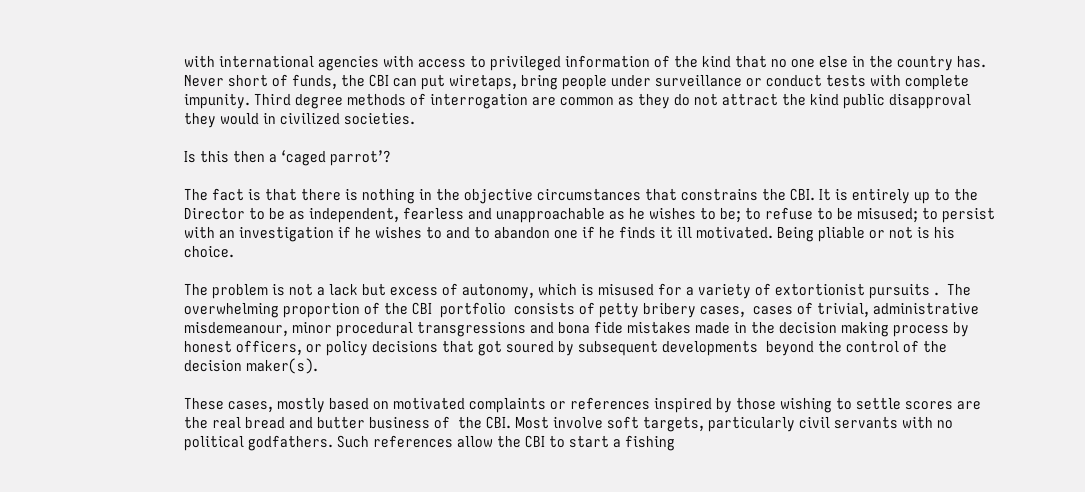with international agencies with access to privileged information of the kind that no one else in the country has. Never short of funds, the CBI can put wiretaps, bring people under surveillance or conduct tests with complete impunity. Third degree methods of interrogation are common as they do not attract the kind public disapproval they would in civilized societies.

Is this then a ‘caged parrot’?

The fact is that there is nothing in the objective circumstances that constrains the CBI. It is entirely up to the Director to be as independent, fearless and unapproachable as he wishes to be; to refuse to be misused; to persist with an investigation if he wishes to and to abandon one if he finds it ill motivated. Being pliable or not is his choice.

The problem is not a lack but excess of autonomy, which is misused for a variety of extortionist pursuits .  The  overwhelming proportion of the CBI  portfolio  consists of petty bribery cases,  cases of trivial, administrative misdemeanour, minor procedural transgressions and bona fide mistakes made in the decision making process by honest officers, or policy decisions that got soured by subsequent developments  beyond the control of the decision maker(s).

These cases, mostly based on motivated complaints or references inspired by those wishing to settle scores are the real bread and butter business of  the CBI. Most involve soft targets, particularly civil servants with no political godfathers. Such references allow the CBI to start a fishing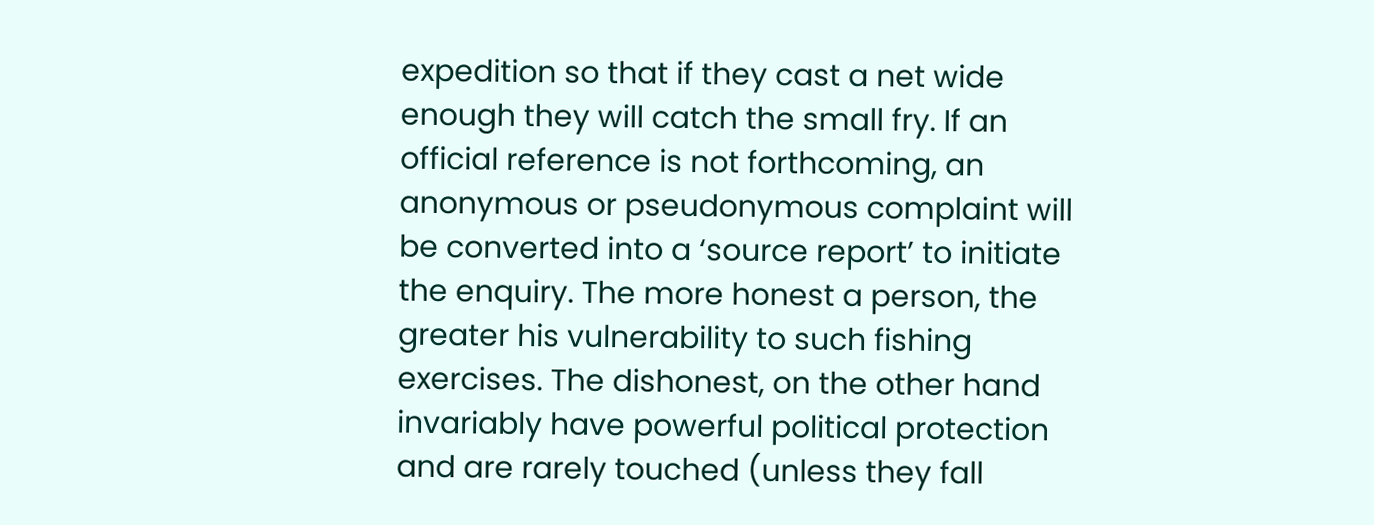expedition so that if they cast a net wide enough they will catch the small fry. If an official reference is not forthcoming, an anonymous or pseudonymous complaint will be converted into a ‘source report’ to initiate the enquiry. The more honest a person, the greater his vulnerability to such fishing exercises. The dishonest, on the other hand invariably have powerful political protection and are rarely touched (unless they fall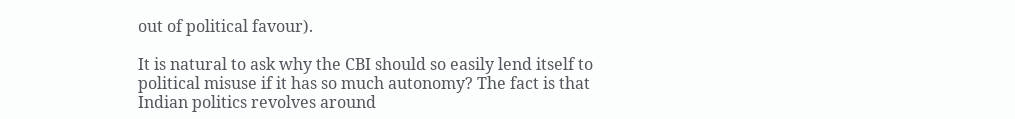out of political favour).

It is natural to ask why the CBI should so easily lend itself to political misuse if it has so much autonomy? The fact is that Indian politics revolves around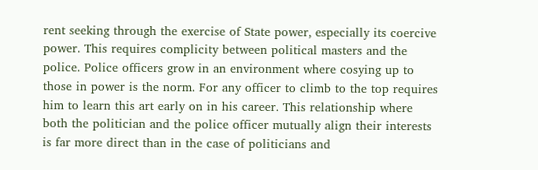rent seeking through the exercise of State power, especially its coercive power. This requires complicity between political masters and the police. Police officers grow in an environment where cosying up to those in power is the norm. For any officer to climb to the top requires him to learn this art early on in his career. This relationship where both the politician and the police officer mutually align their interests is far more direct than in the case of politicians and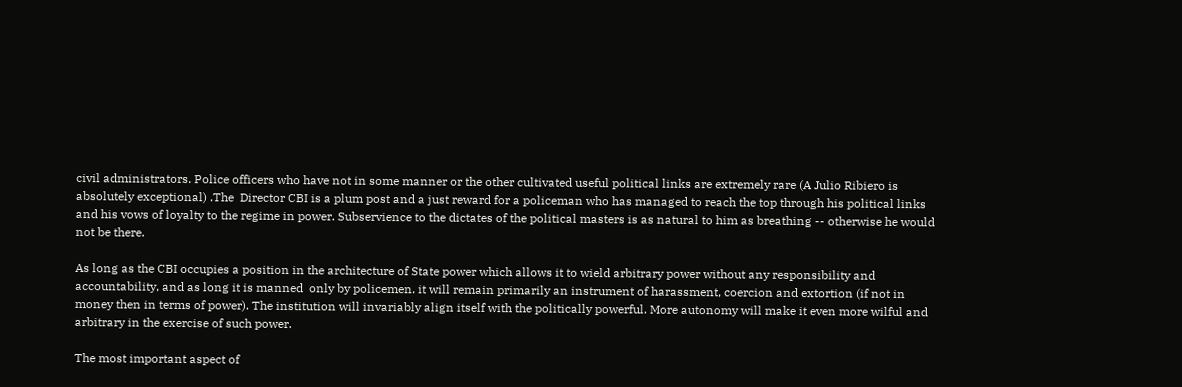civil administrators. Police officers who have not in some manner or the other cultivated useful political links are extremely rare (A Julio Ribiero is absolutely exceptional) .The  Director CBI is a plum post and a just reward for a policeman who has managed to reach the top through his political links and his vows of loyalty to the regime in power. Subservience to the dictates of the political masters is as natural to him as breathing -- otherwise he would not be there.

As long as the CBI occupies a position in the architecture of State power which allows it to wield arbitrary power without any responsibility and accountability, and as long it is manned  only by policemen. it will remain primarily an instrument of harassment, coercion and extortion (if not in money then in terms of power). The institution will invariably align itself with the politically powerful. More autonomy will make it even more wilful and arbitrary in the exercise of such power.

The most important aspect of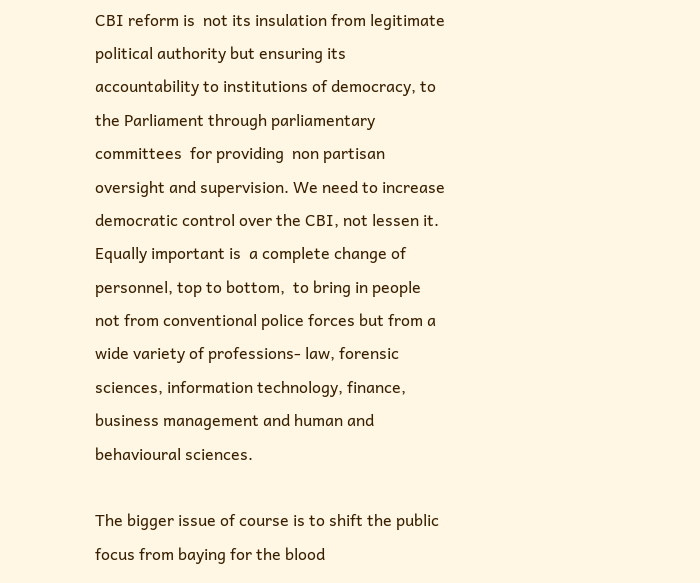CBI reform is  not its insulation from legitimate political authority but ensuring its accountability to institutions of democracy, to the Parliament through parliamentary committees  for providing  non partisan oversight and supervision. We need to increase democratic control over the CBI, not lessen it. Equally important is  a complete change of personnel, top to bottom,  to bring in people not from conventional police forces but from a wide variety of professions- law, forensic sciences, information technology, finance, business management and human and behavioural sciences.

The bigger issue of course is to shift the public focus from baying for the blood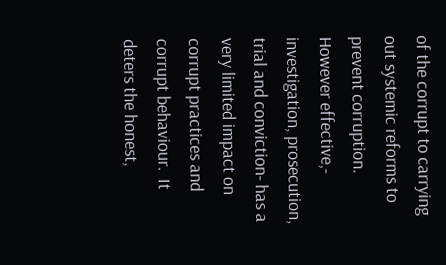of the corrupt to carrying out systemic reforms to prevent corruption. However effective,- investigation, prosecution, trial and conviction- has a very limited impact on corrupt practices and corrupt behaviour.  It deters the honest,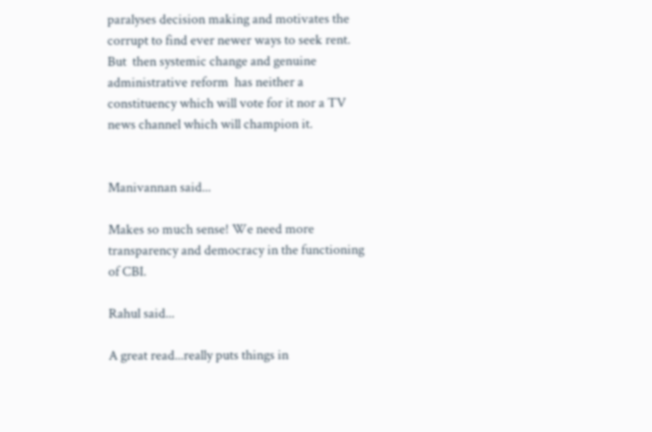paralyses decision making and motivates the corrupt to find ever newer ways to seek rent. But  then systemic change and genuine administrative reform  has neither a constituency which will vote for it nor a TV news channel which will champion it.


Manivannan said...

Makes so much sense! We need more transparency and democracy in the functioning of CBI.

Rahul said...

A great read...really puts things in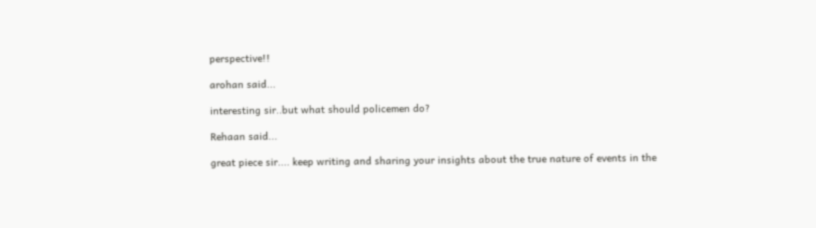perspective!!

arohan said...

interesting sir..but what should policemen do?

Rehaan said...

great piece sir.... keep writing and sharing your insights about the true nature of events in the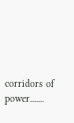corridors of power.......